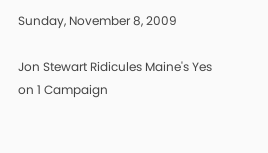Sunday, November 8, 2009

Jon Stewart Ridicules Maine's Yes on 1 Campaign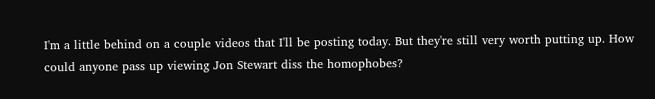I'm a little behind on a couple videos that I'll be posting today. But they're still very worth putting up. How could anyone pass up viewing Jon Stewart diss the homophobes?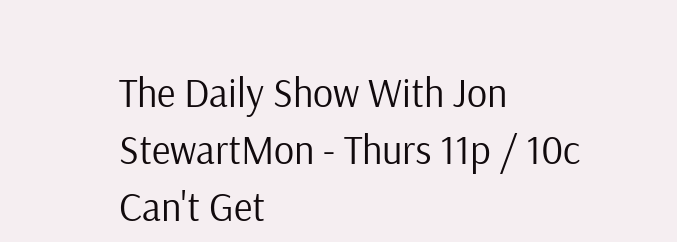The Daily Show With Jon StewartMon - Thurs 11p / 10c
Can't Get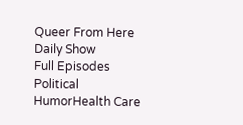Queer From Here
Daily Show
Full Episodes
Political HumorHealth Care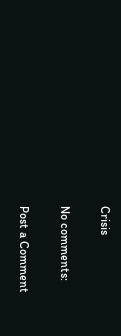Crisis

No comments:

Post a Comment